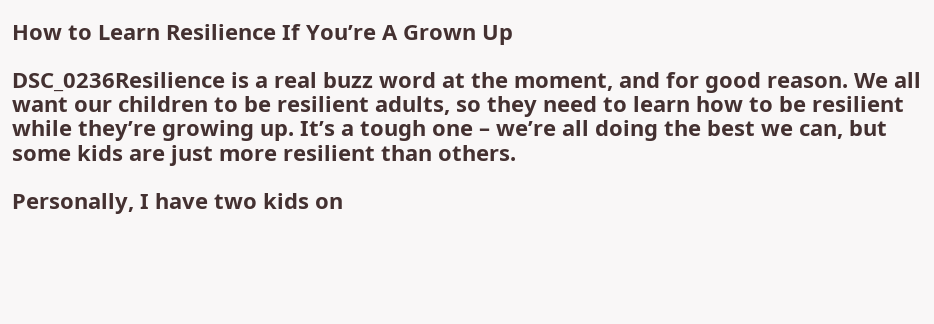How to Learn Resilience If You’re A Grown Up

DSC_0236Resilience is a real buzz word at the moment, and for good reason. We all want our children to be resilient adults, so they need to learn how to be resilient while they’re growing up. It’s a tough one – we’re all doing the best we can, but some kids are just more resilient than others.

Personally, I have two kids on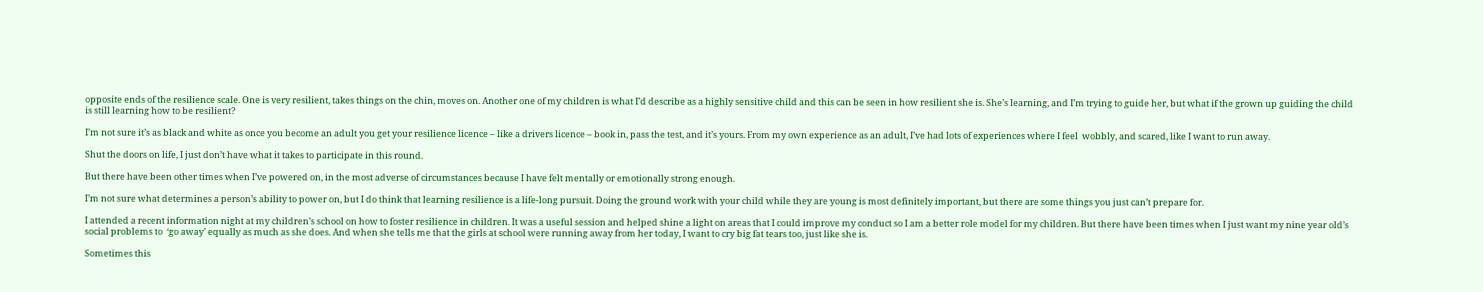opposite ends of the resilience scale. One is very resilient, takes things on the chin, moves on. Another one of my children is what I’d describe as a highly sensitive child and this can be seen in how resilient she is. She’s learning, and I’m trying to guide her, but what if the grown up guiding the child is still learning how to be resilient?

I’m not sure it’s as black and white as once you become an adult you get your resilience licence – like a drivers licence – book in, pass the test, and it’s yours. From my own experience as an adult, I’ve had lots of experiences where I feel  wobbly, and scared, like I want to run away.

Shut the doors on life, I just don’t have what it takes to participate in this round.

But there have been other times when I’ve powered on, in the most adverse of circumstances because I have felt mentally or emotionally strong enough.

I’m not sure what determines a person’s ability to power on, but I do think that learning resilience is a life-long pursuit. Doing the ground work with your child while they are young is most definitely important, but there are some things you just can’t prepare for.

I attended a recent information night at my children’s school on how to foster resilience in children. It was a useful session and helped shine a light on areas that I could improve my conduct so I am a better role model for my children. But there have been times when I just want my nine year old’s social problems to  ‘go away’ equally as much as she does. And when she tells me that the girls at school were running away from her today, I want to cry big fat tears too, just like she is.

Sometimes this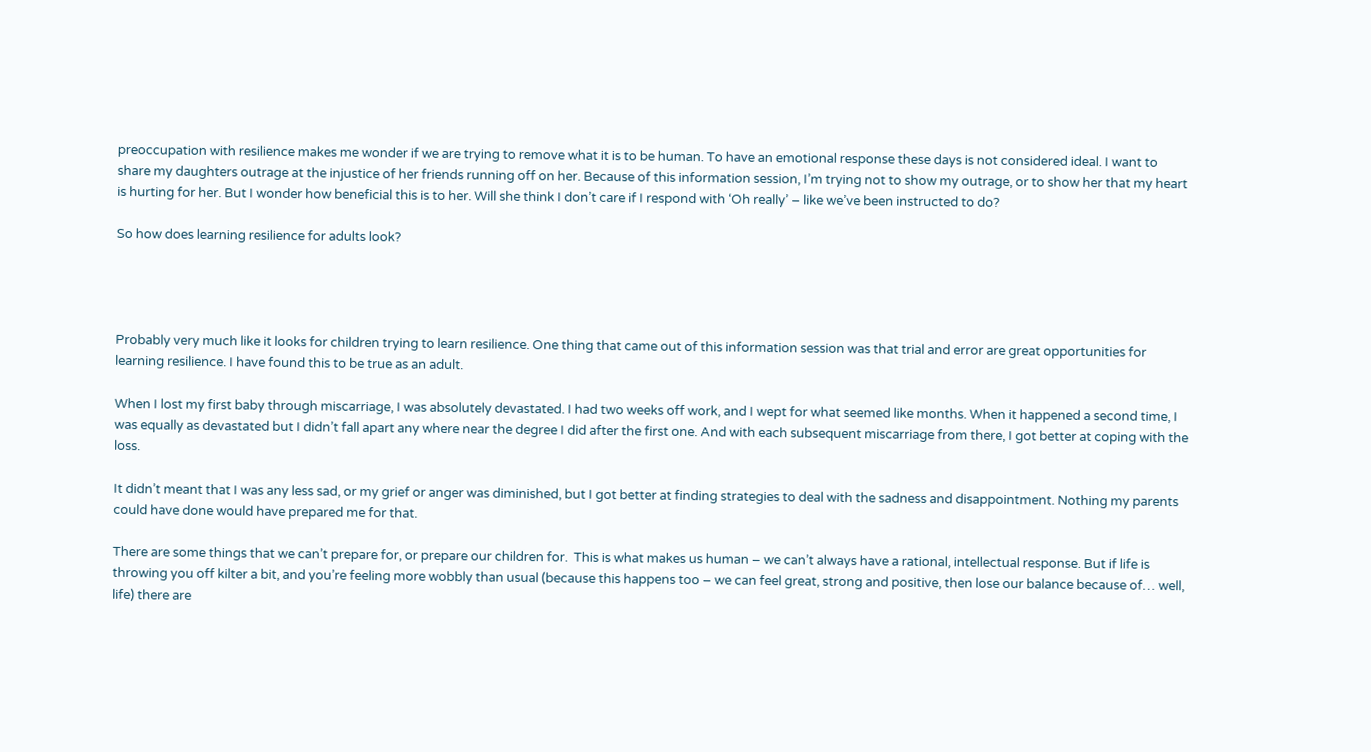preoccupation with resilience makes me wonder if we are trying to remove what it is to be human. To have an emotional response these days is not considered ideal. I want to share my daughters outrage at the injustice of her friends running off on her. Because of this information session, I’m trying not to show my outrage, or to show her that my heart is hurting for her. But I wonder how beneficial this is to her. Will she think I don’t care if I respond with ‘Oh really’ – like we’ve been instructed to do?

So how does learning resilience for adults look?




Probably very much like it looks for children trying to learn resilience. One thing that came out of this information session was that trial and error are great opportunities for learning resilience. I have found this to be true as an adult.

When I lost my first baby through miscarriage, I was absolutely devastated. I had two weeks off work, and I wept for what seemed like months. When it happened a second time, I was equally as devastated but I didn’t fall apart any where near the degree I did after the first one. And with each subsequent miscarriage from there, I got better at coping with the loss.

It didn’t meant that I was any less sad, or my grief or anger was diminished, but I got better at finding strategies to deal with the sadness and disappointment. Nothing my parents could have done would have prepared me for that.

There are some things that we can’t prepare for, or prepare our children for.  This is what makes us human – we can’t always have a rational, intellectual response. But if life is throwing you off kilter a bit, and you’re feeling more wobbly than usual (because this happens too – we can feel great, strong and positive, then lose our balance because of… well, life) there are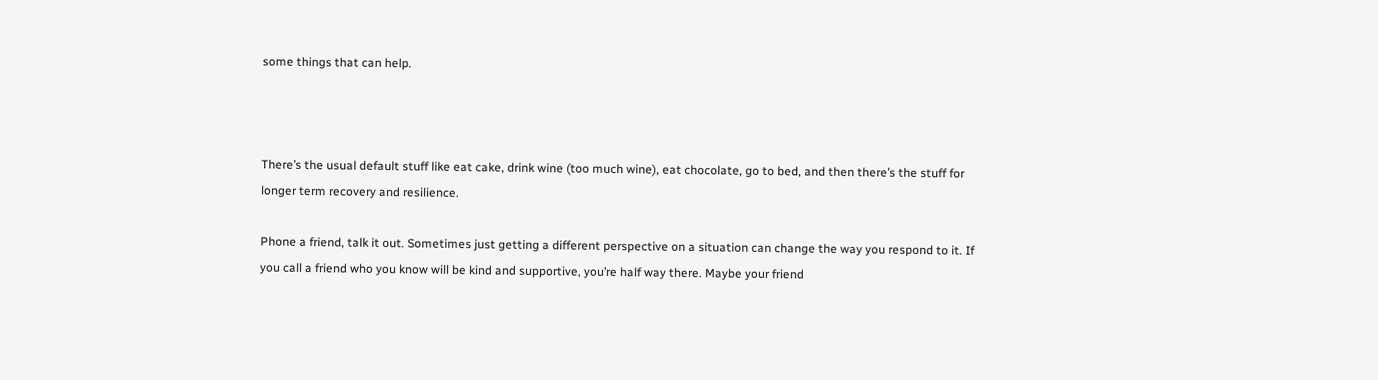some things that can help.



There’s the usual default stuff like eat cake, drink wine (too much wine), eat chocolate, go to bed, and then there’s the stuff for longer term recovery and resilience.

Phone a friend, talk it out. Sometimes just getting a different perspective on a situation can change the way you respond to it. If you call a friend who you know will be kind and supportive, you’re half way there. Maybe your friend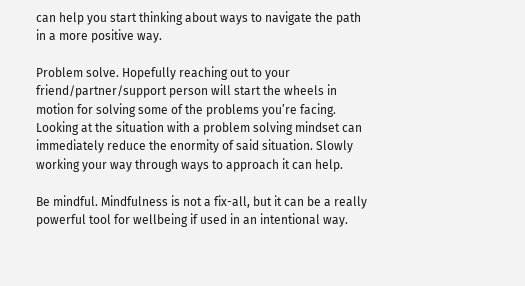can help you start thinking about ways to navigate the path in a more positive way.

Problem solve. Hopefully reaching out to your friend/partner/support person will start the wheels in motion for solving some of the problems you’re facing. Looking at the situation with a problem solving mindset can immediately reduce the enormity of said situation. Slowly working your way through ways to approach it can help.

Be mindful. Mindfulness is not a fix-all, but it can be a really powerful tool for wellbeing if used in an intentional way.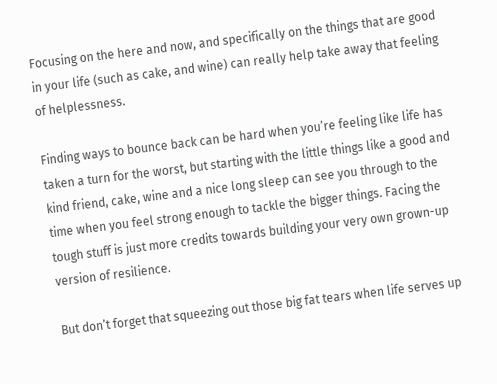Focusing on the here and now, and specifically on the things that are good in your life (such as cake, and wine) can really help take away that feeling of helplessness.

Finding ways to bounce back can be hard when you’re feeling like life has taken a turn for the worst, but starting with the little things like a good and kind friend, cake, wine and a nice long sleep can see you through to the time when you feel strong enough to tackle the bigger things. Facing the tough stuff is just more credits towards building your very own grown-up version of resilience.

But don’t forget that squeezing out those big fat tears when life serves up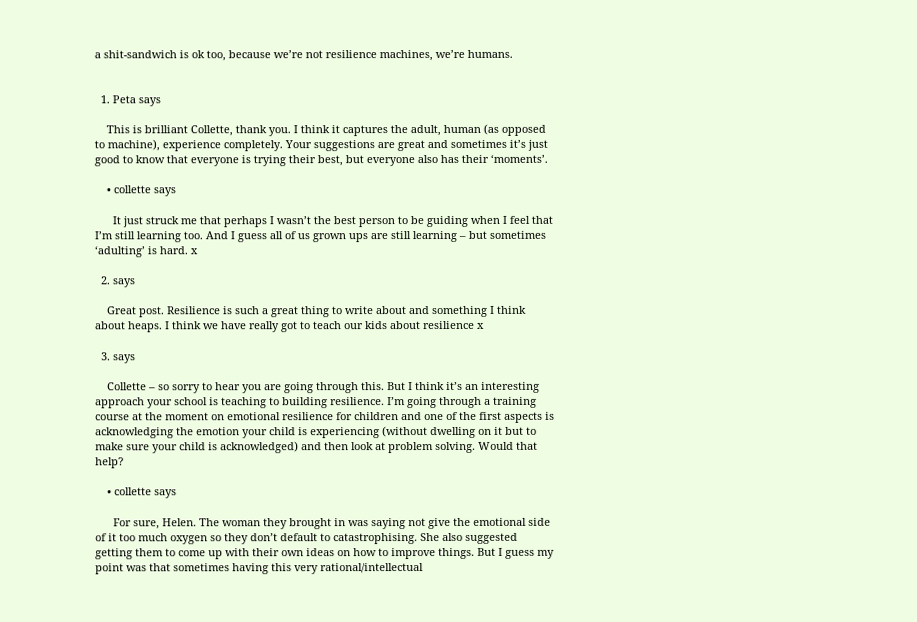a shit-sandwich is ok too, because we’re not resilience machines, we’re humans.


  1. Peta says

    This is brilliant Collette, thank you. I think it captures the adult, human (as opposed to machine), experience completely. Your suggestions are great and sometimes it’s just good to know that everyone is trying their best, but everyone also has their ‘moments’.

    • collette says

      It just struck me that perhaps I wasn’t the best person to be guiding when I feel that I’m still learning too. And I guess all of us grown ups are still learning – but sometimes ‘adulting’ is hard. x

  2. says

    Great post. Resilience is such a great thing to write about and something I think about heaps. I think we have really got to teach our kids about resilience x

  3. says

    Collette – so sorry to hear you are going through this. But I think it’s an interesting approach your school is teaching to building resilience. I’m going through a training course at the moment on emotional resilience for children and one of the first aspects is acknowledging the emotion your child is experiencing (without dwelling on it but to make sure your child is acknowledged) and then look at problem solving. Would that help?

    • collette says

      For sure, Helen. The woman they brought in was saying not give the emotional side of it too much oxygen so they don’t default to catastrophising. She also suggested getting them to come up with their own ideas on how to improve things. But I guess my point was that sometimes having this very rational/intellectual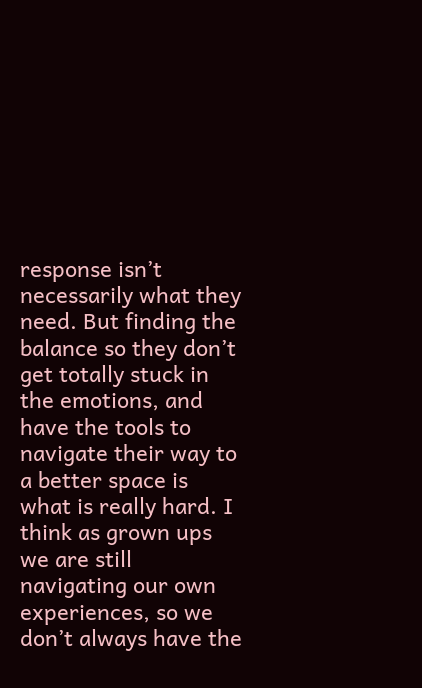response isn’t necessarily what they need. But finding the balance so they don’t get totally stuck in the emotions, and have the tools to navigate their way to a better space is what is really hard. I think as grown ups we are still navigating our own experiences, so we don’t always have the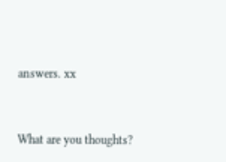answers. xx


What are you thoughts?